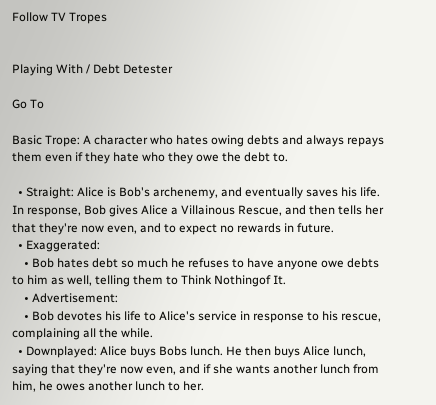Follow TV Tropes


Playing With / Debt Detester

Go To

Basic Trope: A character who hates owing debts and always repays them even if they hate who they owe the debt to.

  • Straight: Alice is Bob's archenemy, and eventually saves his life. In response, Bob gives Alice a Villainous Rescue, and then tells her that they're now even, and to expect no rewards in future.
  • Exaggerated:
    • Bob hates debt so much he refuses to have anyone owe debts to him as well, telling them to Think Nothingof It.
    • Advertisement:
    • Bob devotes his life to Alice's service in response to his rescue, complaining all the while.
  • Downplayed: Alice buys Bobs lunch. He then buys Alice lunch, saying that they're now even, and if she wants another lunch from him, he owes another lunch to her.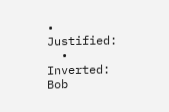• Justified:
  • Inverted: Bob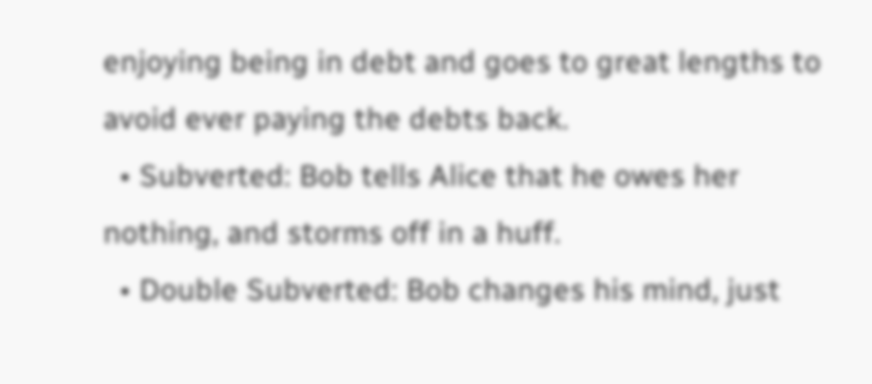enjoying being in debt and goes to great lengths to avoid ever paying the debts back.
  • Subverted: Bob tells Alice that he owes her nothing, and storms off in a huff.
  • Double Subverted: Bob changes his mind, just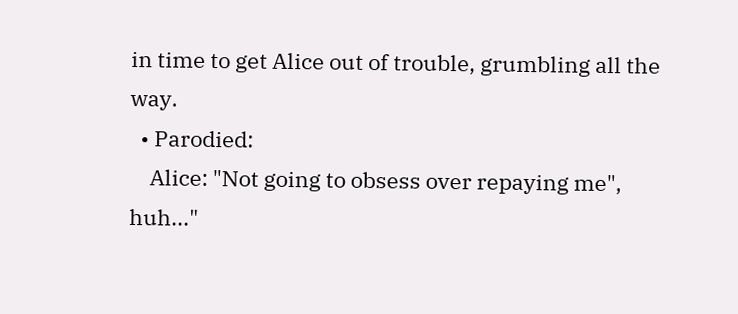in time to get Alice out of trouble, grumbling all the way.
  • Parodied:
    Alice: "Not going to obsess over repaying me", huh..."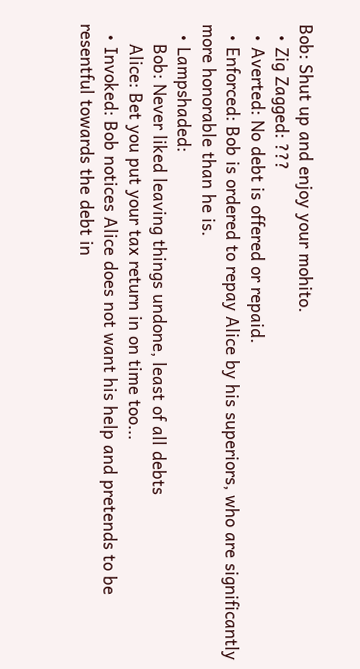Bob: Shut up and enjoy your mohito.
  • Zig Zagged: ???
  • Averted: No debt is offered or repaid.
  • Enforced: Bob is ordered to repay Alice by his superiors, who are significantly more honorable than he is.
  • Lampshaded:
    Bob: Never liked leaving things undone, least of all debts
    Alice: Bet you put your tax return in on time too...
  • Invoked: Bob notices Alice does not want his help and pretends to be resentful towards the debt in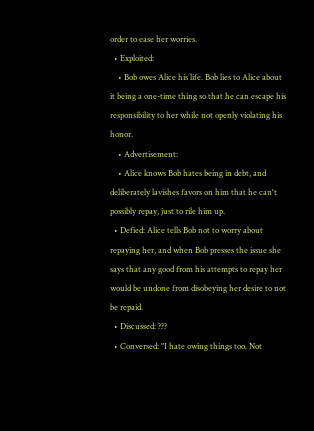order to ease her worries.
  • Exploited:
    • Bob owes Alice his life. Bob lies to Alice about it being a one-time thing so that he can escape his responsibility to her while not openly violating his honor.
    • Advertisement:
    • Alice knows Bob hates being in debt, and deliberately lavishes favors on him that he can't possibly repay, just to rile him up.
  • Defied: Alice tells Bob not to worry about repaying her, and when Bob presses the issue she says that any good from his attempts to repay her would be undone from disobeying her desire to not be repaid.
  • Discussed: ???
  • Conversed: "I hate owing things too. Not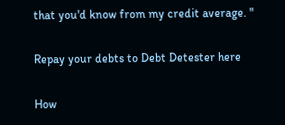that you'd know from my credit average. "

Repay your debts to Debt Detester here

How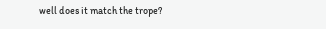well does it match the trope?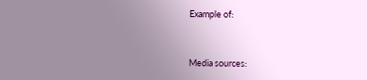Example of:


Media sources: